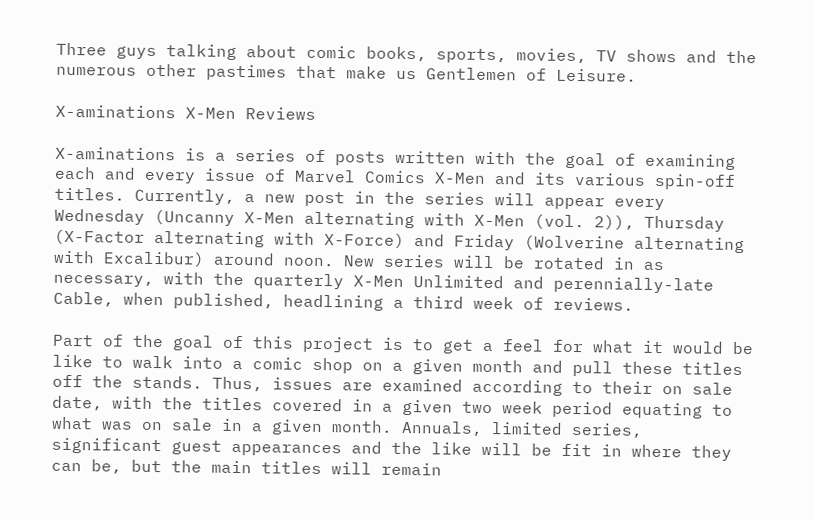Three guys talking about comic books, sports, movies, TV shows and the numerous other pastimes that make us Gentlemen of Leisure.

X-aminations X-Men Reviews

X-aminations is a series of posts written with the goal of examining each and every issue of Marvel Comics X-Men and its various spin-off titles. Currently, a new post in the series will appear every Wednesday (Uncanny X-Men alternating with X-Men (vol. 2)), Thursday (X-Factor alternating with X-Force) and Friday (Wolverine alternating with Excalibur) around noon. New series will be rotated in as necessary, with the quarterly X-Men Unlimited and perennially-late Cable, when published, headlining a third week of reviews.

Part of the goal of this project is to get a feel for what it would be like to walk into a comic shop on a given month and pull these titles off the stands. Thus, issues are examined according to their on sale date, with the titles covered in a given two week period equating to what was on sale in a given month. Annuals, limited series, significant guest appearances and the like will be fit in where they can be, but the main titles will remain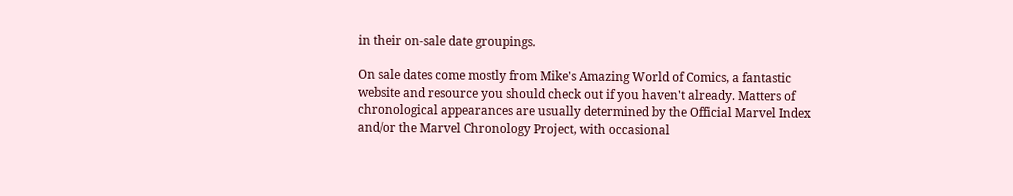in their on-sale date groupings.

On sale dates come mostly from Mike's Amazing World of Comics, a fantastic website and resource you should check out if you haven't already. Matters of chronological appearances are usually determined by the Official Marvel Index and/or the Marvel Chronology Project, with occasional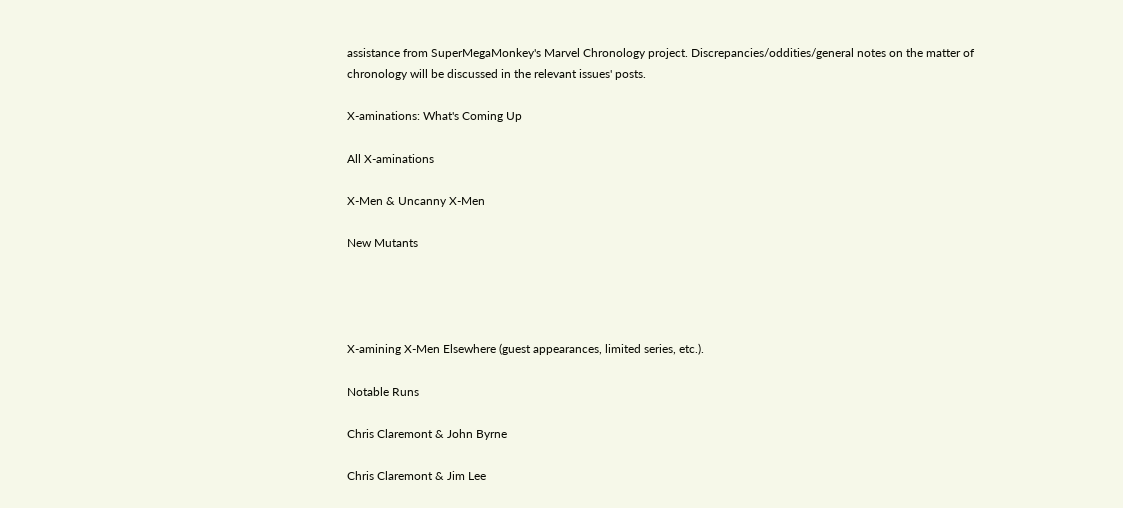assistance from SuperMegaMonkey's Marvel Chronology project. Discrepancies/oddities/general notes on the matter of chronology will be discussed in the relevant issues' posts.

X-aminations: What's Coming Up

All X-aminations

X-Men & Uncanny X-Men

New Mutants




X-amining X-Men Elsewhere (guest appearances, limited series, etc.).

Notable Runs

Chris Claremont & John Byrne

Chris Claremont & Jim Lee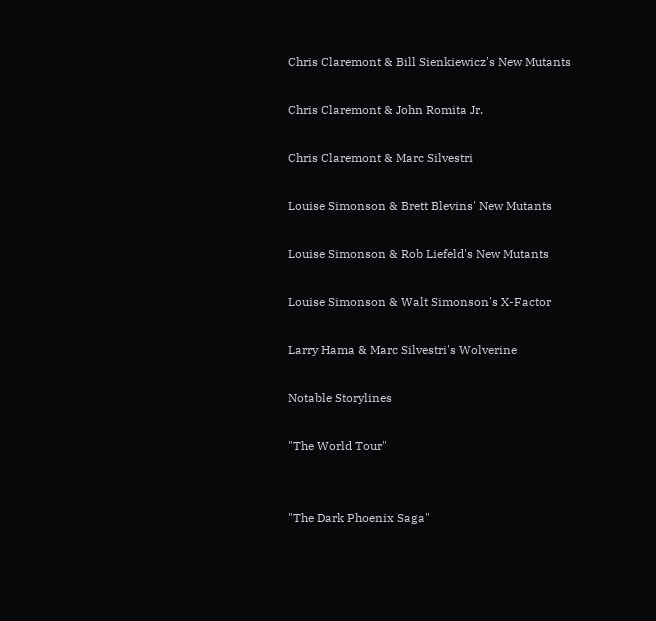Chris Claremont & Bill Sienkiewicz's New Mutants

Chris Claremont & John Romita Jr.

Chris Claremont & Marc Silvestri

Louise Simonson & Brett Blevins' New Mutants

Louise Simonson & Rob Liefeld's New Mutants

Louise Simonson & Walt Simonson's X-Factor

Larry Hama & Marc Silvestri's Wolverine

Notable Storylines

"The World Tour"


"The Dark Phoenix Saga"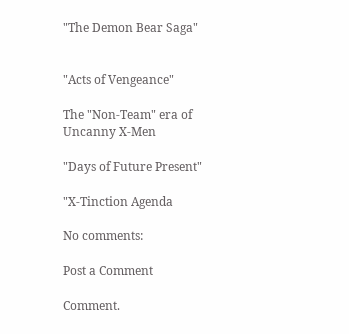"The Demon Bear Saga"


"Acts of Vengeance"

The "Non-Team" era of Uncanny X-Men

"Days of Future Present"

"X-Tinction Agenda

No comments:

Post a Comment

Comment.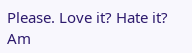Please. Love it? Hate it? Am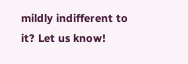mildly indifferent to it? Let us know!